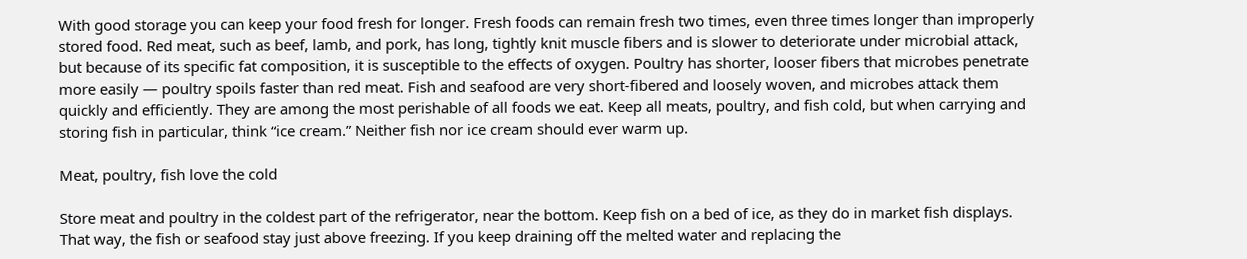With good storage you can keep your food fresh for longer. Fresh foods can remain fresh two times, even three times longer than improperly stored food. Red meat, such as beef, lamb, and pork, has long, tightly knit muscle fibers and is slower to deteriorate under microbial attack, but because of its specific fat composition, it is susceptible to the effects of oxygen. Poultry has shorter, looser fibers that microbes penetrate more easily — poultry spoils faster than red meat. Fish and seafood are very short-fibered and loosely woven, and microbes attack them quickly and efficiently. They are among the most perishable of all foods we eat. Keep all meats, poultry, and fish cold, but when carrying and storing fish in particular, think “ice cream.” Neither fish nor ice cream should ever warm up.

Meat, poultry, fish love the cold

Store meat and poultry in the coldest part of the refrigerator, near the bottom. Keep fish on a bed of ice, as they do in market fish displays. That way, the fish or seafood stay just above freezing. If you keep draining off the melted water and replacing the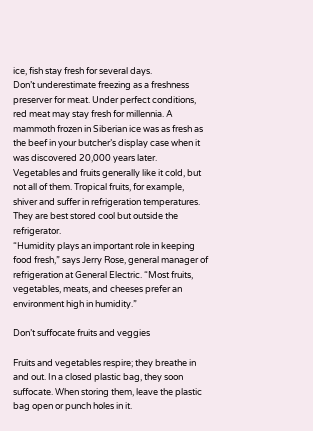ice, fish stay fresh for several days.
Don’t underestimate freezing as a freshness preserver for meat. Under perfect conditions, red meat may stay fresh for millennia. A mammoth frozen in Siberian ice was as fresh as the beef in your butcher’s display case when it was discovered 20,000 years later.
Vegetables and fruits generally like it cold, but not all of them. Tropical fruits, for example, shiver and suffer in refrigeration temperatures. They are best stored cool but outside the refrigerator.
“Humidity plays an important role in keeping food fresh,” says Jerry Rose, general manager of refrigeration at General Electric. “Most fruits, vegetables, meats, and cheeses prefer an environment high in humidity.”

Don’t suffocate fruits and veggies

Fruits and vegetables respire; they breathe in and out. In a closed plastic bag, they soon suffocate. When storing them, leave the plastic bag open or punch holes in it.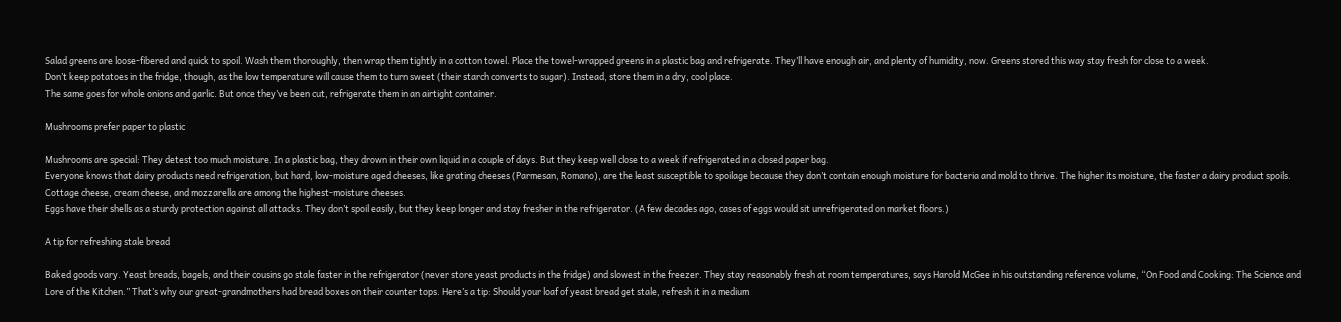Salad greens are loose-fibered and quick to spoil. Wash them thoroughly, then wrap them tightly in a cotton towel. Place the towel-wrapped greens in a plastic bag and refrigerate. They’ll have enough air, and plenty of humidity, now. Greens stored this way stay fresh for close to a week.
Don’t keep potatoes in the fridge, though, as the low temperature will cause them to turn sweet (their starch converts to sugar). Instead, store them in a dry, cool place.
The same goes for whole onions and garlic. But once they’ve been cut, refrigerate them in an airtight container.

Mushrooms prefer paper to plastic

Mushrooms are special: They detest too much moisture. In a plastic bag, they drown in their own liquid in a couple of days. But they keep well close to a week if refrigerated in a closed paper bag.
Everyone knows that dairy products need refrigeration, but hard, low-moisture aged cheeses, like grating cheeses (Parmesan, Romano), are the least susceptible to spoilage because they don’t contain enough moisture for bacteria and mold to thrive. The higher its moisture, the faster a dairy product spoils. Cottage cheese, cream cheese, and mozzarella are among the highest-moisture cheeses.
Eggs have their shells as a sturdy protection against all attacks. They don’t spoil easily, but they keep longer and stay fresher in the refrigerator. (A few decades ago, cases of eggs would sit unrefrigerated on market floors.)

A tip for refreshing stale bread

Baked goods vary. Yeast breads, bagels, and their cousins go stale faster in the refrigerator (never store yeast products in the fridge) and slowest in the freezer. They stay reasonably fresh at room temperatures, says Harold McGee in his outstanding reference volume, “On Food and Cooking: The Science and Lore of the Kitchen.” That’s why our great-grandmothers had bread boxes on their counter tops. Here’s a tip: Should your loaf of yeast bread get stale, refresh it in a medium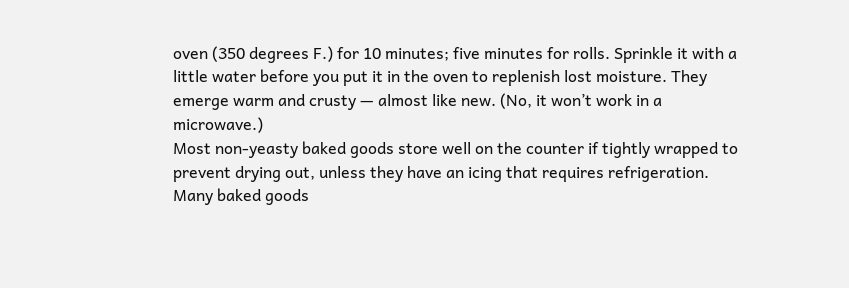oven (350 degrees F.) for 10 minutes; five minutes for rolls. Sprinkle it with a little water before you put it in the oven to replenish lost moisture. They emerge warm and crusty — almost like new. (No, it won’t work in a microwave.)
Most non-yeasty baked goods store well on the counter if tightly wrapped to prevent drying out, unless they have an icing that requires refrigeration. Many baked goods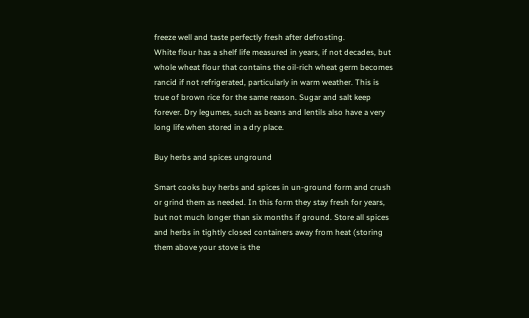freeze well and taste perfectly fresh after defrosting.
White flour has a shelf life measured in years, if not decades, but whole wheat flour that contains the oil-rich wheat germ becomes rancid if not refrigerated, particularly in warm weather. This is true of brown rice for the same reason. Sugar and salt keep forever. Dry legumes, such as beans and lentils also have a very long life when stored in a dry place.

Buy herbs and spices unground

Smart cooks buy herbs and spices in un-ground form and crush or grind them as needed. In this form they stay fresh for years, but not much longer than six months if ground. Store all spices and herbs in tightly closed containers away from heat (storing them above your stove is the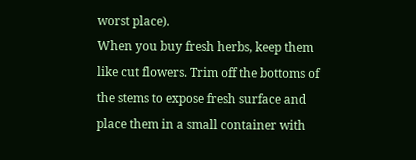worst place).
When you buy fresh herbs, keep them like cut flowers. Trim off the bottoms of the stems to expose fresh surface and place them in a small container with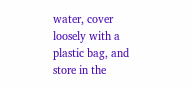water, cover loosely with a plastic bag, and store in the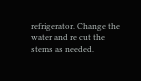refrigerator. Change the water and re cut the stems as needed.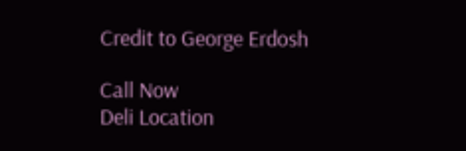Credit to George Erdosh

Call Now
Deli Location